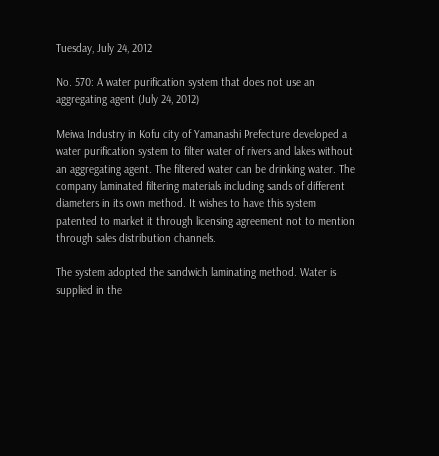Tuesday, July 24, 2012

No. 570: A water purification system that does not use an aggregating agent (July 24, 2012)

Meiwa Industry in Kofu city of Yamanashi Prefecture developed a water purification system to filter water of rivers and lakes without an aggregating agent. The filtered water can be drinking water. The company laminated filtering materials including sands of different diameters in its own method. It wishes to have this system patented to market it through licensing agreement not to mention through sales distribution channels.

The system adopted the sandwich laminating method. Water is supplied in the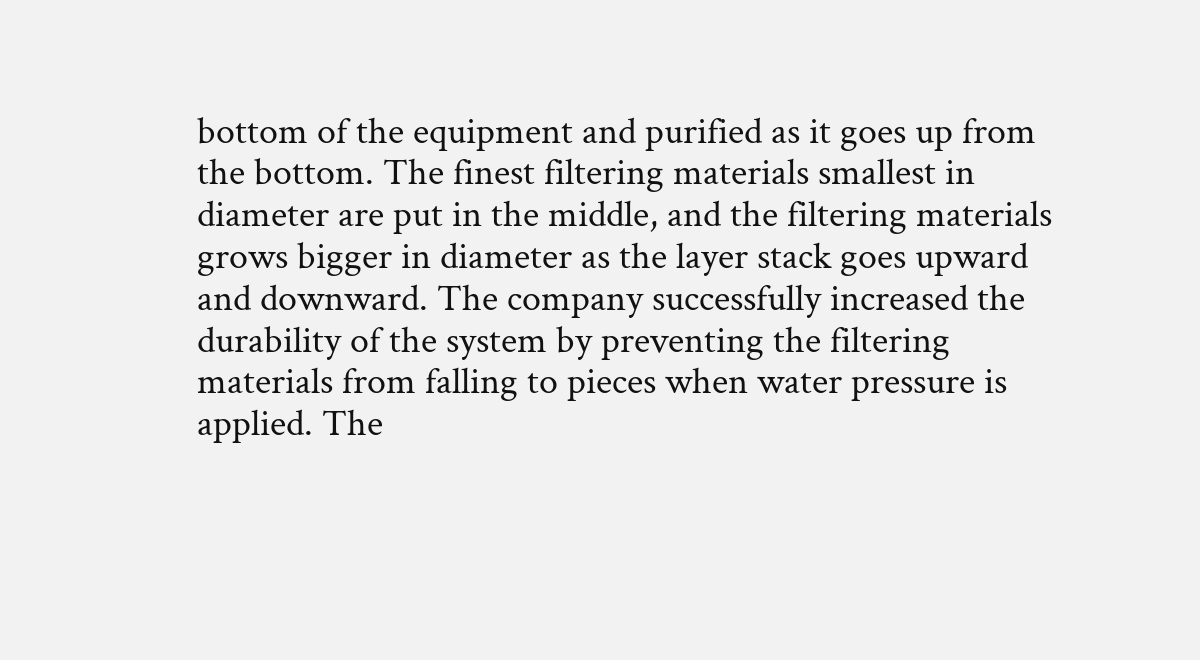bottom of the equipment and purified as it goes up from the bottom. The finest filtering materials smallest in diameter are put in the middle, and the filtering materials grows bigger in diameter as the layer stack goes upward and downward. The company successfully increased the durability of the system by preventing the filtering materials from falling to pieces when water pressure is applied. The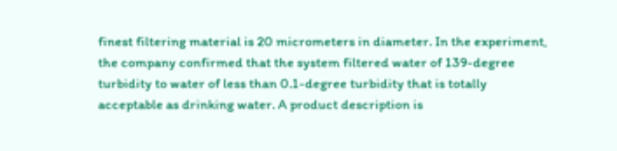finest filtering material is 20 micrometers in diameter. In the experiment, the company confirmed that the system filtered water of 139-degree turbidity to water of less than 0.1-degree turbidity that is totally acceptable as drinking water. A product description is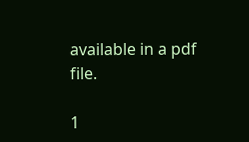available in a pdf file.

1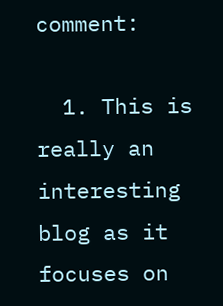comment:

  1. This is really an interesting blog as it focuses on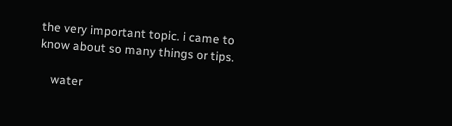the very important topic. i came to know about so many things or tips.

    water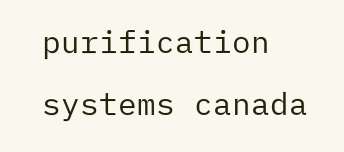purification systems canada